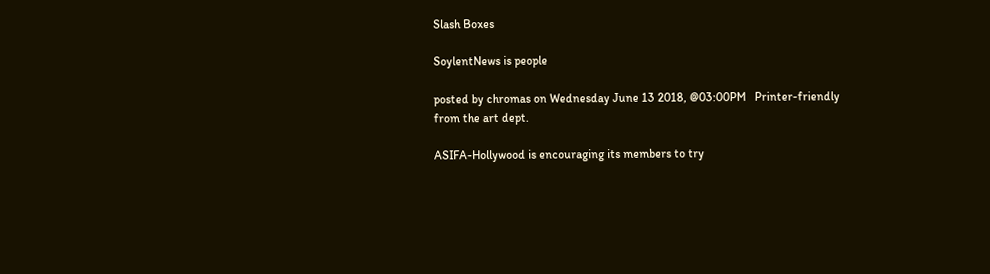Slash Boxes

SoylentNews is people

posted by chromas on Wednesday June 13 2018, @03:00PM   Printer-friendly
from the art dept.

ASIFA-Hollywood is encouraging its members to try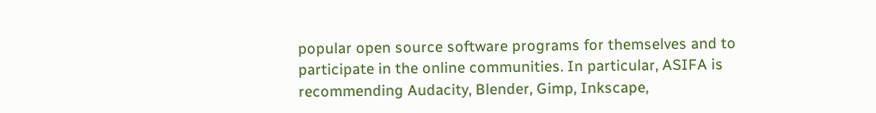popular open source software programs for themselves and to participate in the online communities. In particular, ASIFA is recommending Audacity, Blender, Gimp, Inkscape,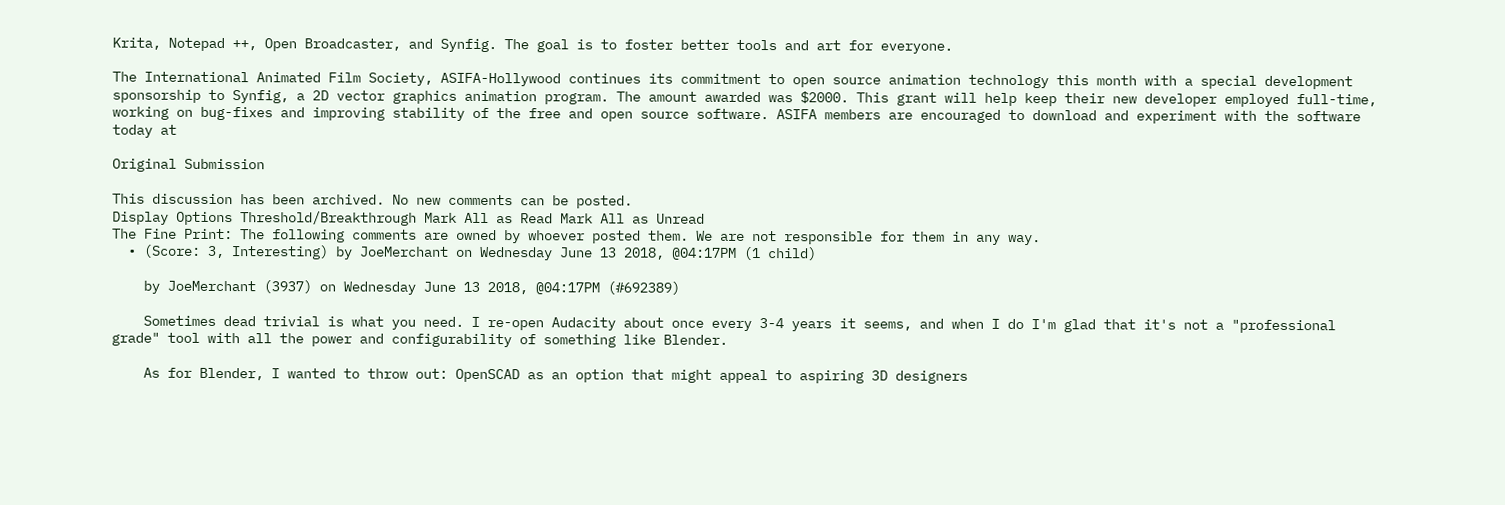Krita, Notepad ++, Open Broadcaster, and Synfig. The goal is to foster better tools and art for everyone.

The International Animated Film Society, ASIFA-Hollywood continues its commitment to open source animation technology this month with a special development sponsorship to Synfig, a 2D vector graphics animation program. The amount awarded was $2000. This grant will help keep their new developer employed full-time, working on bug-fixes and improving stability of the free and open source software. ASIFA members are encouraged to download and experiment with the software today at

Original Submission

This discussion has been archived. No new comments can be posted.
Display Options Threshold/Breakthrough Mark All as Read Mark All as Unread
The Fine Print: The following comments are owned by whoever posted them. We are not responsible for them in any way.
  • (Score: 3, Interesting) by JoeMerchant on Wednesday June 13 2018, @04:17PM (1 child)

    by JoeMerchant (3937) on Wednesday June 13 2018, @04:17PM (#692389)

    Sometimes dead trivial is what you need. I re-open Audacity about once every 3-4 years it seems, and when I do I'm glad that it's not a "professional grade" tool with all the power and configurability of something like Blender.

    As for Blender, I wanted to throw out: OpenSCAD as an option that might appeal to aspiring 3D designers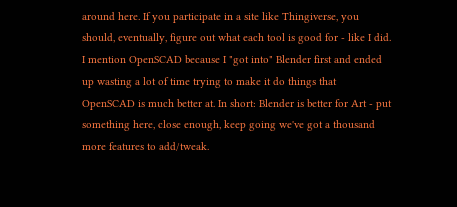around here. If you participate in a site like Thingiverse, you should, eventually, figure out what each tool is good for - like I did. I mention OpenSCAD because I "got into" Blender first and ended up wasting a lot of time trying to make it do things that OpenSCAD is much better at. In short: Blender is better for Art - put something here, close enough, keep going we've got a thousand more features to add/tweak.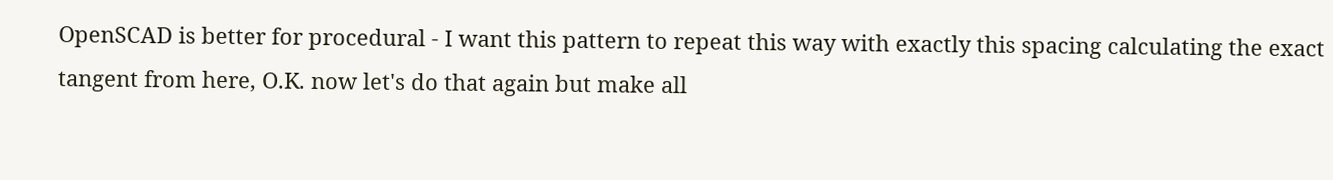OpenSCAD is better for procedural - I want this pattern to repeat this way with exactly this spacing calculating the exact tangent from here, O.K. now let's do that again but make all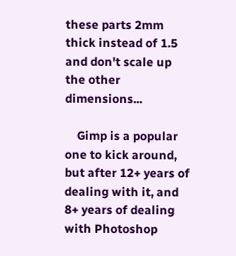these parts 2mm thick instead of 1.5 and don't scale up the other dimensions...

    Gimp is a popular one to kick around, but after 12+ years of dealing with it, and 8+ years of dealing with Photoshop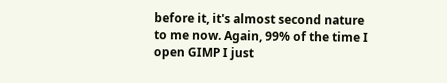before it, it's almost second nature to me now. Again, 99% of the time I open GIMP I just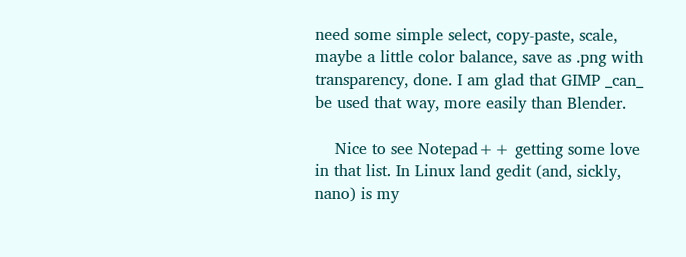need some simple select, copy-paste, scale, maybe a little color balance, save as .png with transparency, done. I am glad that GIMP _can_ be used that way, more easily than Blender.

    Nice to see Notepad++ getting some love in that list. In Linux land gedit (and, sickly, nano) is my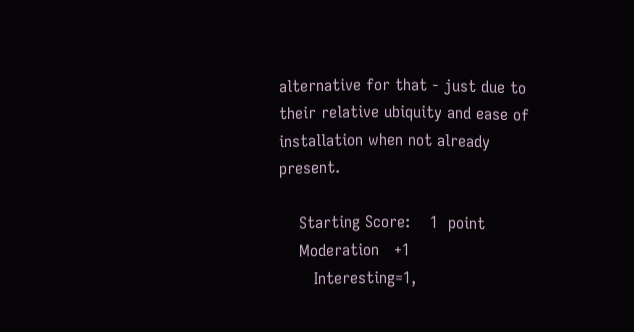alternative for that - just due to their relative ubiquity and ease of installation when not already present.

    Starting Score:    1  point
    Moderation   +1
       Interesting=1,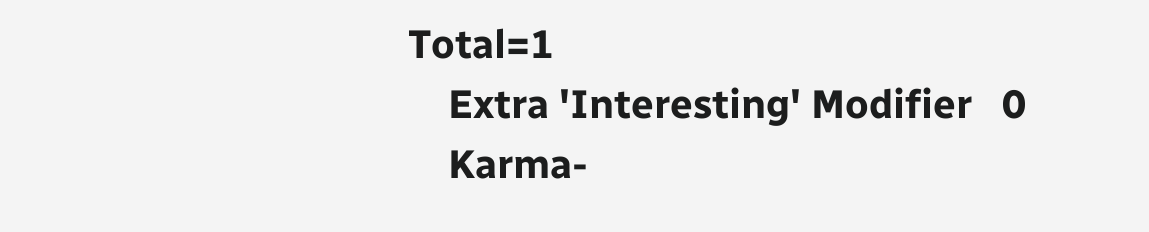Total=1
    Extra 'Interesting' Modifier   0
    Karma-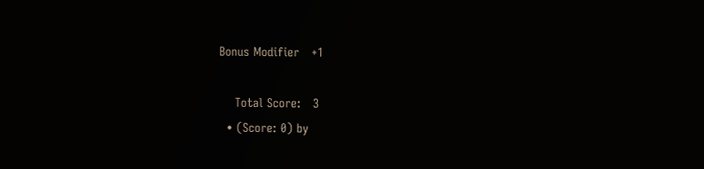Bonus Modifier   +1

    Total Score:   3
  • (Score: 0) by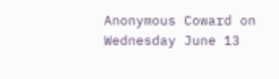Anonymous Coward on Wednesday June 13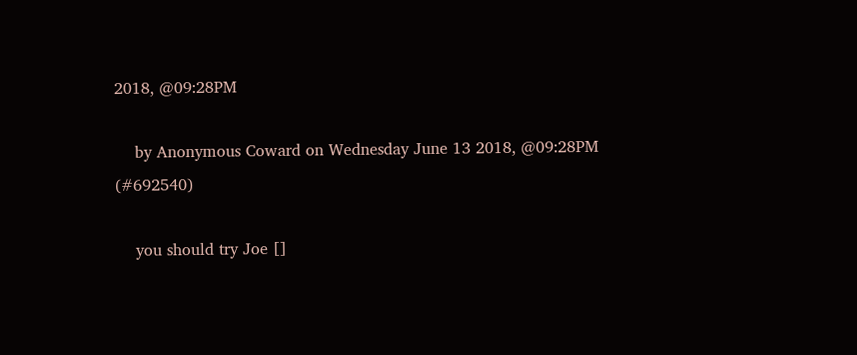2018, @09:28PM

    by Anonymous Coward on Wednesday June 13 2018, @09:28PM (#692540)

    you should try Joe []